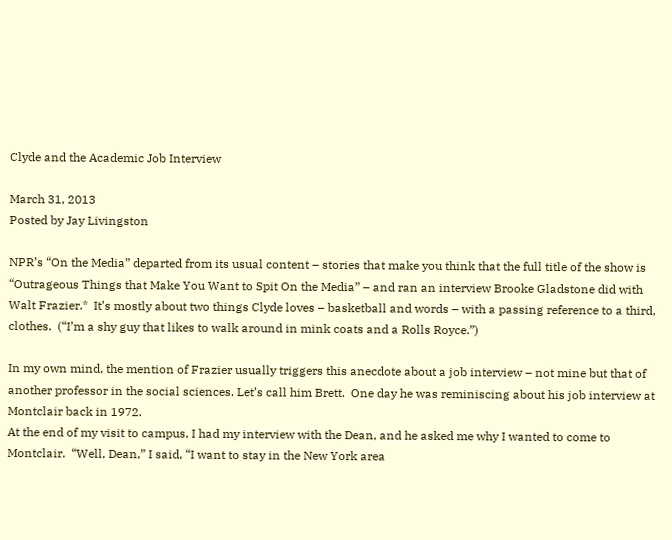Clyde and the Academic Job Interview

March 31, 2013
Posted by Jay Livingston

NPR’s “On the Media” departed from its usual content – stories that make you think that the full title of the show is “Outrageous Things that Make You Want to Spit On the Media” – and ran an interview Brooke Gladstone did with Walt Frazier.*  It’s mostly about two things Clyde loves – basketball and words – with a passing reference to a third, clothes.  (“I’m a shy guy that likes to walk around in mink coats and a Rolls Royce.”)

In my own mind, the mention of Frazier usually triggers this anecdote about a job interview – not mine but that of another professor in the social sciences. Let’s call him Brett.  One day he was reminiscing about his job interview at Montclair back in 1972.
At the end of my visit to campus, I had my interview with the Dean, and he asked me why I wanted to come to Montclair.  “Well, Dean,” I said, “I want to stay in the New York area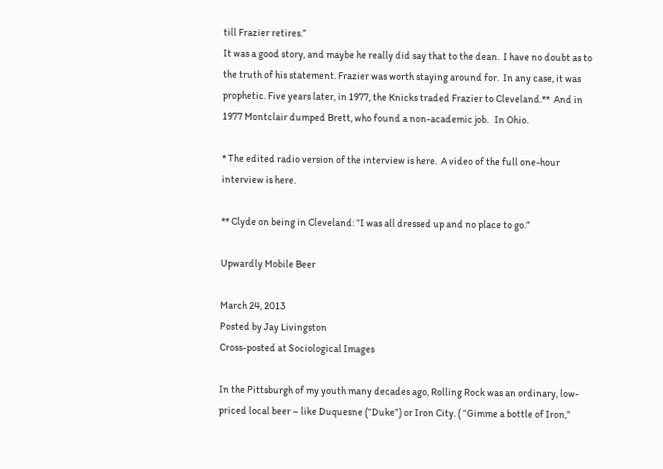till Frazier retires.”
It was a good story, and maybe he really did say that to the dean.  I have no doubt as to the truth of his statement. Frazier was worth staying around for.  In any case, it was prophetic. Five years later, in 1977, the Knicks traded Frazier to Cleveland.**  And in 1977 Montclair dumped Brett, who found a non-academic job.   In Ohio.

* The edited radio version of the interview is here.  A video of the full one-hour interview is here.

** Clyde on being in Cleveland: “I was all dressed up and no place to go.”

Upwardly Mobile Beer

March 24, 2013
Posted by Jay Livingston
Cross-posted at Sociological Images

In the Pittsburgh of my youth many decades ago, Rolling Rock was an ordinary, low-priced local beer – like Duquesne (“Duke”) or Iron City. ( “Gimme a bottle of Iron,”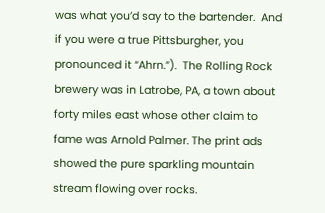was what you’d say to the bartender.  And if you were a true Pittsburgher, you pronounced it “Ahrn.”).  The Rolling Rock brewery was in Latrobe, PA, a town about forty miles east whose other claim to fame was Arnold Palmer. The print ads showed the pure sparkling mountain stream flowing over rocks.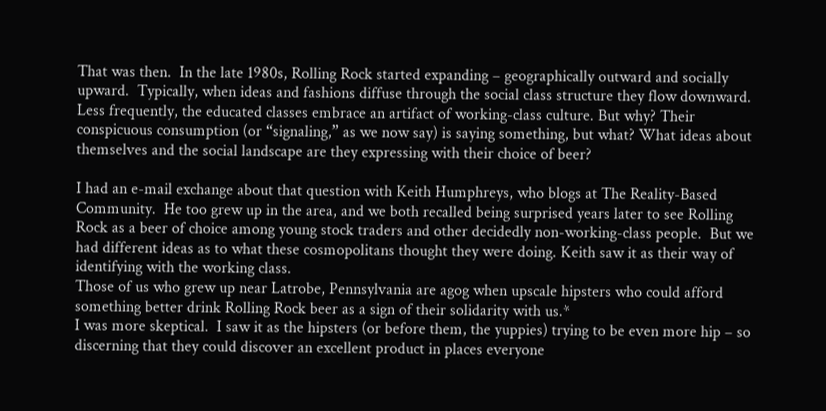That was then.  In the late 1980s, Rolling Rock started expanding – geographically outward and socially upward.  Typically, when ideas and fashions diffuse through the social class structure they flow downward. Less frequently, the educated classes embrace an artifact of working-class culture. But why? Their conspicuous consumption (or “signaling,” as we now say) is saying something, but what? What ideas about themselves and the social landscape are they expressing with their choice of beer?

I had an e-mail exchange about that question with Keith Humphreys, who blogs at The Reality-Based Community.  He too grew up in the area, and we both recalled being surprised years later to see Rolling Rock as a beer of choice among young stock traders and other decidedly non-working-class people.  But we had different ideas as to what these cosmopolitans thought they were doing. Keith saw it as their way of identifying with the working class.
Those of us who grew up near Latrobe, Pennsylvania are agog when upscale hipsters who could afford something better drink Rolling Rock beer as a sign of their solidarity with us.*
I was more skeptical.  I saw it as the hipsters (or before them, the yuppies) trying to be even more hip – so discerning that they could discover an excellent product in places everyone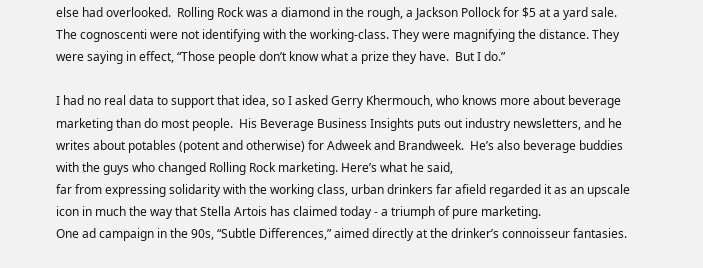else had overlooked.  Rolling Rock was a diamond in the rough, a Jackson Pollock for $5 at a yard sale.  The cognoscenti were not identifying with the working-class. They were magnifying the distance. They were saying in effect, “Those people don’t know what a prize they have.  But I do.”

I had no real data to support that idea, so I asked Gerry Khermouch, who knows more about beverage marketing than do most people.  His Beverage Business Insights puts out industry newsletters, and he writes about potables (potent and otherwise) for Adweek and Brandweek.  He’s also beverage buddies with the guys who changed Rolling Rock marketing. Here’s what he said,
far from expressing solidarity with the working class, urban drinkers far afield regarded it as an upscale icon in much the way that Stella Artois has claimed today - a triumph of pure marketing.
One ad campaign in the 90s, “Subtle Differences,” aimed directly at the drinker’s connoisseur fantasies.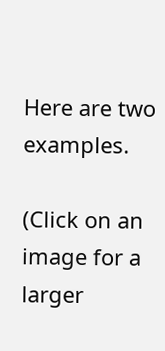Here are two examples.

(Click on an image for a larger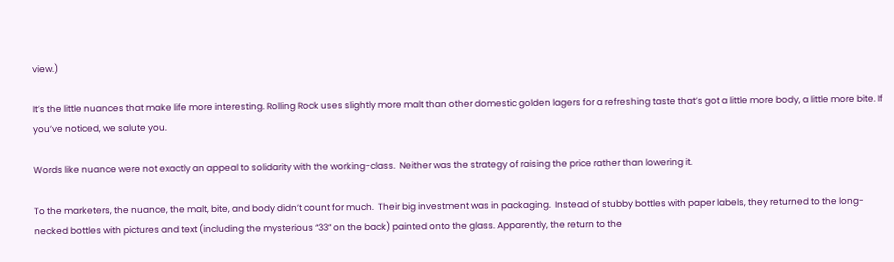view.)

It’s the little nuances that make life more interesting. Rolling Rock uses slightly more malt than other domestic golden lagers for a refreshing taste that’s got a little more body, a little more bite. If you’ve noticed, we salute you.

Words like nuance were not exactly an appeal to solidarity with the working-class.  Neither was the strategy of raising the price rather than lowering it.

To the marketers, the nuance, the malt, bite, and body didn’t count for much.  Their big investment was in packaging.  Instead of stubby bottles with paper labels, they returned to the long-necked bottles with pictures and text (including the mysterious “33” on the back) painted onto the glass. Apparently, the return to the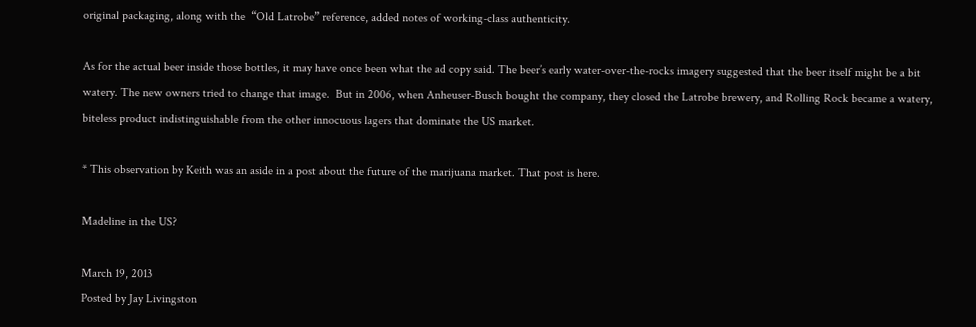original packaging, along with the  “Old Latrobe” reference, added notes of working-class authenticity.

As for the actual beer inside those bottles, it may have once been what the ad copy said. The beer’s early water-over-the-rocks imagery suggested that the beer itself might be a bit watery. The new owners tried to change that image.  But in 2006, when Anheuser-Busch bought the company, they closed the Latrobe brewery, and Rolling Rock became a watery, biteless product indistinguishable from the other innocuous lagers that dominate the US market.

* This observation by Keith was an aside in a post about the future of the marijuana market. That post is here.

Madeline in the US?

March 19, 2013
Posted by Jay Livingston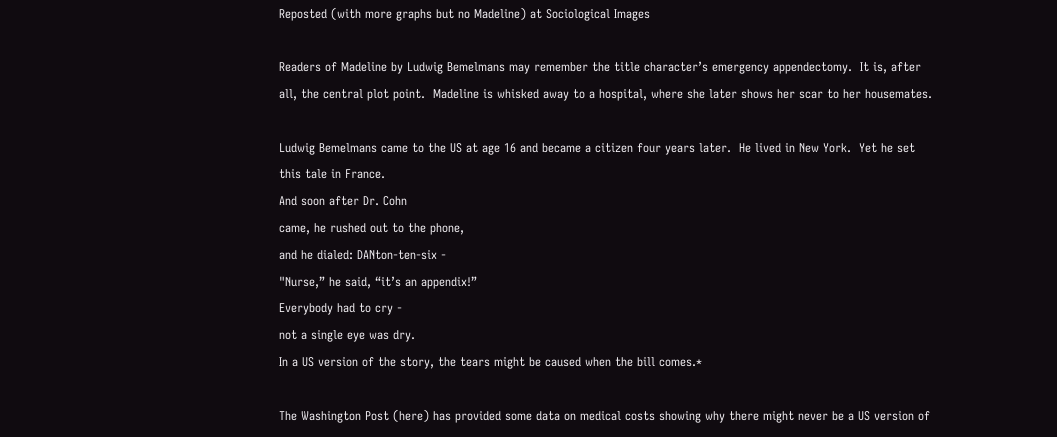Reposted (with more graphs but no Madeline) at Sociological Images

Readers of Madeline by Ludwig Bemelmans may remember the title character’s emergency appendectomy.  It is, after all, the central plot point.  Madeline is whisked away to a hospital, where she later shows her scar to her housemates.

Ludwig Bemelmans came to the US at age 16 and became a citizen four years later.  He lived in New York.  Yet he set this tale in France.
And soon after Dr. Cohn
came, he rushed out to the phone,
and he dialed: DANton-ten-six -
"Nurse,” he said, “it’s an appendix!”
Everybody had to cry -
not a single eye was dry.
In a US version of the story, the tears might be caused when the bill comes.*

The Washington Post (here) has provided some data on medical costs showing why there might never be a US version of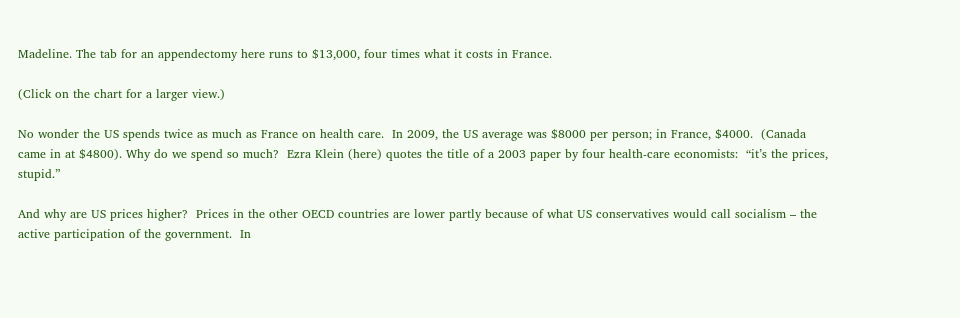Madeline. The tab for an appendectomy here runs to $13,000, four times what it costs in France.

(Click on the chart for a larger view.)

No wonder the US spends twice as much as France on health care.  In 2009, the US average was $8000 per person; in France, $4000.  (Canada came in at $4800). Why do we spend so much?  Ezra Klein (here) quotes the title of a 2003 paper by four health-care economists:  “it’s the prices, stupid.”

And why are US prices higher?  Prices in the other OECD countries are lower partly because of what US conservatives would call socialism – the active participation of the government.  In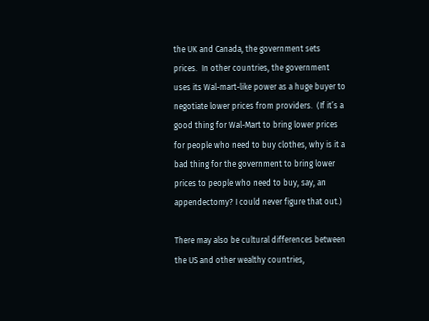the UK and Canada, the government sets prices.  In other countries, the government uses its Wal-mart-like power as a huge buyer to negotiate lower prices from providers.  (If it’s a good thing for Wal-Mart to bring lower prices for people who need to buy clothes, why is it a bad thing for the government to bring lower prices to people who need to buy, say, an appendectomy? I could never figure that out.)

There may also be cultural differences between the US and other wealthy countries,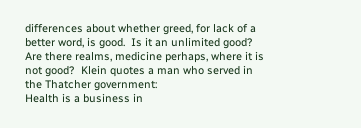differences about whether greed, for lack of a better word, is good.  Is it an unlimited good?  Are there realms, medicine perhaps, where it is not good?  Klein quotes a man who served in the Thatcher government:
Health is a business in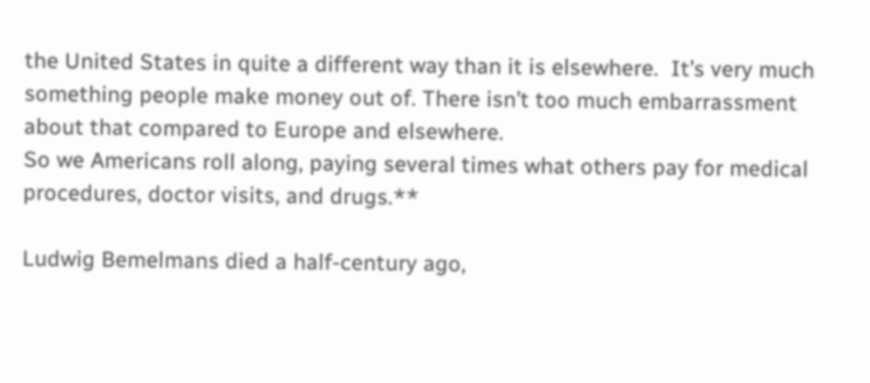the United States in quite a different way than it is elsewhere.  It’s very much something people make money out of. There isn’t too much embarrassment about that compared to Europe and elsewhere.
So we Americans roll along, paying several times what others pay for medical procedures, doctor visits, and drugs.**

Ludwig Bemelmans died a half-century ago,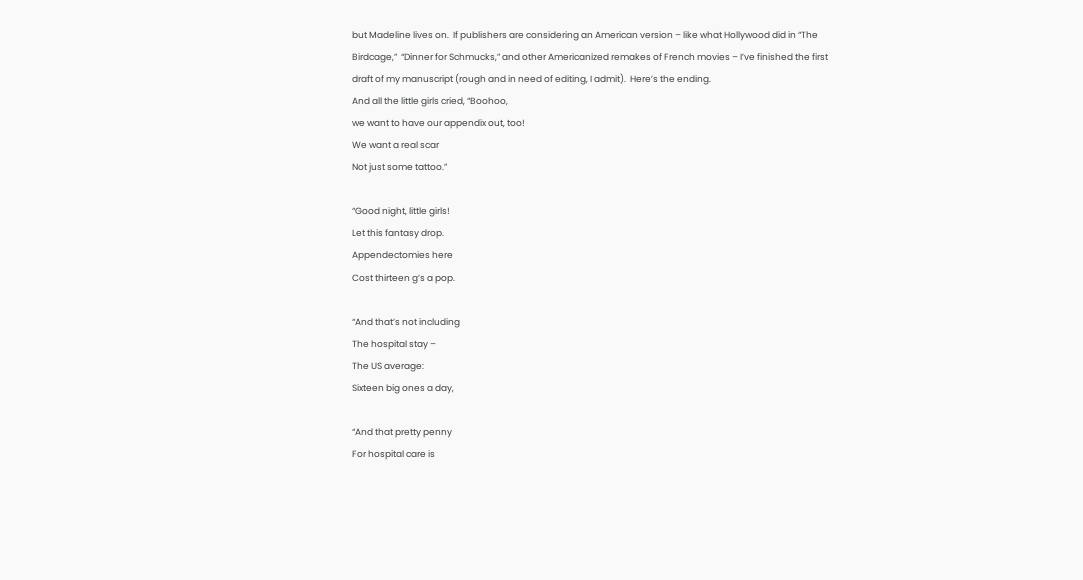but Madeline lives on.  If publishers are considering an American version – like what Hollywood did in “The Birdcage,”  “Dinner for Schmucks,” and other Americanized remakes of French movies – I’ve finished the first draft of my manuscript (rough and in need of editing, I admit).  Here’s the ending.
And all the little girls cried, “Boohoo,
we want to have our appendix out, too!
We want a real scar
Not just some tattoo.”

“Good night, little girls!
Let this fantasy drop.
Appendectomies here
Cost thirteen g’s a pop.

“And that’s not including
The hospital stay –
The US average:
Sixteen big ones a day,

“And that pretty penny
For hospital care is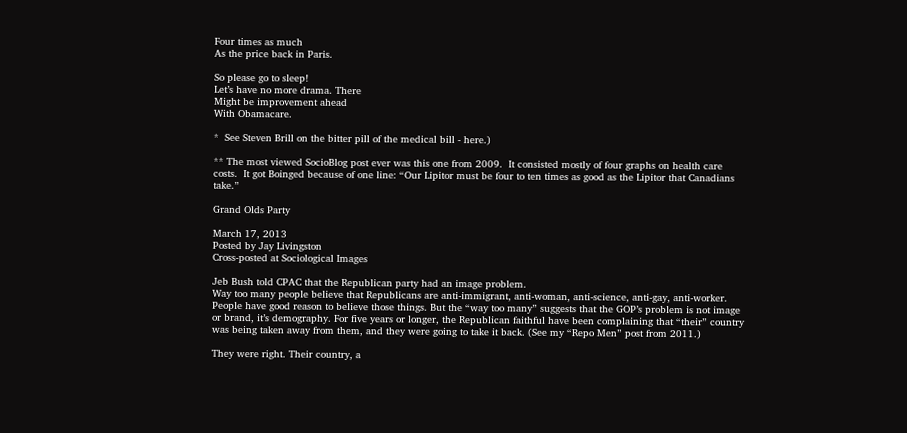Four times as much
As the price back in Paris.

So please go to sleep!
Let’s have no more drama. There
Might be improvement ahead
With Obamacare.

*  See Steven Brill on the bitter pill of the medical bill - here.)

** The most viewed SocioBlog post ever was this one from 2009.  It consisted mostly of four graphs on health care costs.  It got Boinged because of one line: “Our Lipitor must be four to ten times as good as the Lipitor that Canadians take.”

Grand Olds Party

March 17, 2013
Posted by Jay Livingston
Cross-posted at Sociological Images

Jeb Bush told CPAC that the Republican party had an image problem.
Way too many people believe that Republicans are anti-immigrant, anti-woman, anti-science, anti-gay, anti-worker.
People have good reason to believe those things. But the “way too many” suggests that the GOP’s problem is not image or brand, it’s demography. For five years or longer, the Republican faithful have been complaining that “their” country was being taken away from them, and they were going to take it back. (See my “Repo Men” post from 2011.)

They were right. Their country, a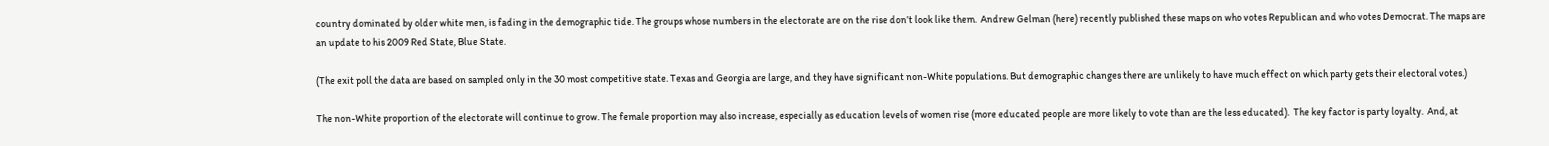country dominated by older white men, is fading in the demographic tide. The groups whose numbers in the electorate are on the rise don’t look like them.  Andrew Gelman (here) recently published these maps on who votes Republican and who votes Democrat. The maps are an update to his 2009 Red State, Blue State.

(The exit poll the data are based on sampled only in the 30 most competitive state. Texas and Georgia are large, and they have significant non-White populations. But demographic changes there are unlikely to have much effect on which party gets their electoral votes.)

The non-White proportion of the electorate will continue to grow. The female proportion may also increase, especially as education levels of women rise (more educated people are more likely to vote than are the less educated).  The key factor is party loyalty.  And, at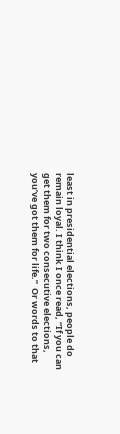least in presidential elections, people do remain loyal. I think I once read, “If you can get them for two consecutive elections, you’ve got them for life.”  Or words to that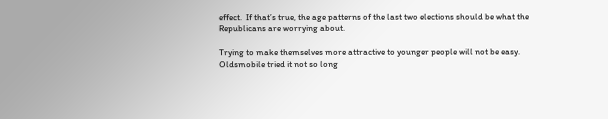effect.  If that’s true, the age patterns of the last two elections should be what the Republicans are worrying about.

Trying to make themselves more attractive to younger people will not be easy. Oldsmobile tried it not so long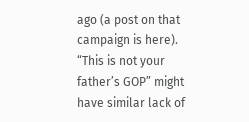ago (a post on that campaign is here).  “This is not your father’s GOP” might have similar lack of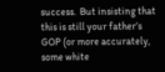success.  But insisting that this is still your father’s GOP (or more accurately, some white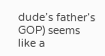dude’s father’s GOP) seems like a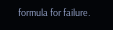formula for failure.